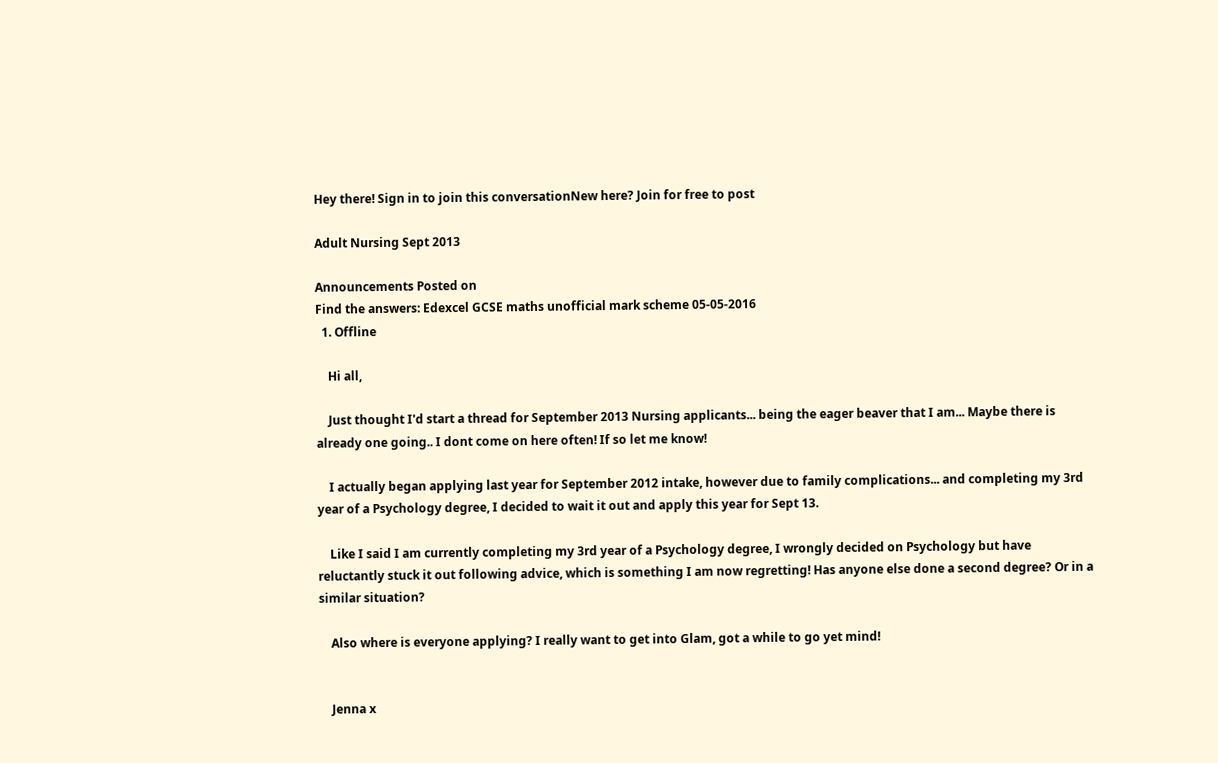Hey there! Sign in to join this conversationNew here? Join for free to post

Adult Nursing Sept 2013

Announcements Posted on
Find the answers: Edexcel GCSE maths unofficial mark scheme 05-05-2016
  1. Offline

    Hi all,

    Just thought I'd start a thread for September 2013 Nursing applicants... being the eager beaver that I am... Maybe there is already one going.. I dont come on here often! If so let me know!

    I actually began applying last year for September 2012 intake, however due to family complications... and completing my 3rd year of a Psychology degree, I decided to wait it out and apply this year for Sept 13.

    Like I said I am currently completing my 3rd year of a Psychology degree, I wrongly decided on Psychology but have reluctantly stuck it out following advice, which is something I am now regretting! Has anyone else done a second degree? Or in a similar situation?

    Also where is everyone applying? I really want to get into Glam, got a while to go yet mind!


    Jenna x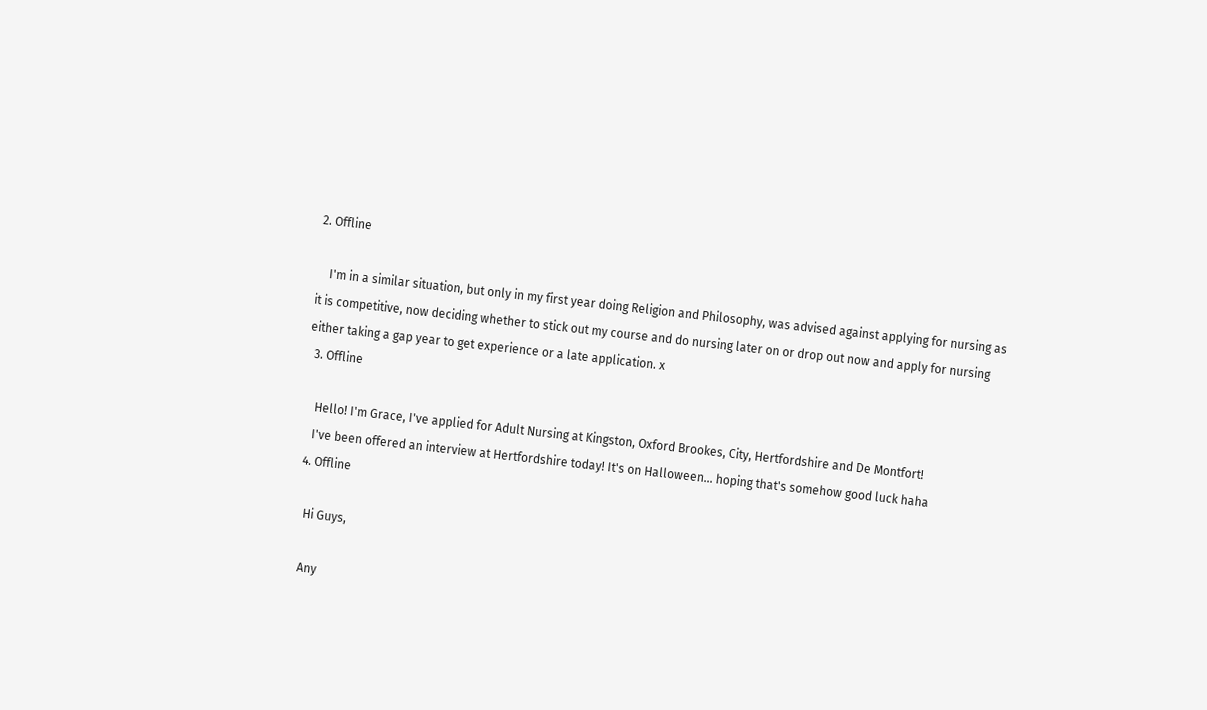2. Offline

    I'm in a similar situation, but only in my first year doing Religion and Philosophy, was advised against applying for nursing as it is competitive, now deciding whether to stick out my course and do nursing later on or drop out now and apply for nursing either taking a gap year to get experience or a late application. x
  3. Offline

    Hello! I'm Grace, I've applied for Adult Nursing at Kingston, Oxford Brookes, City, Hertfordshire and De Montfort!
    I've been offered an interview at Hertfordshire today! It's on Halloween... hoping that's somehow good luck haha
  4. Offline

    Hi Guys,

    Any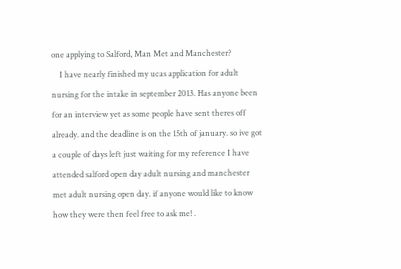one applying to Salford, Man Met and Manchester?
    I have nearly finished my ucas application for adult nursing for the intake in september 2013. Has anyone been for an interview yet as some people have sent theres off already. and the deadline is on the 15th of january. so ive got a couple of days left just waiting for my reference I have attended salford open day adult nursing and manchester met adult nursing open day. if anyone would like to know how they were then feel free to ask me! .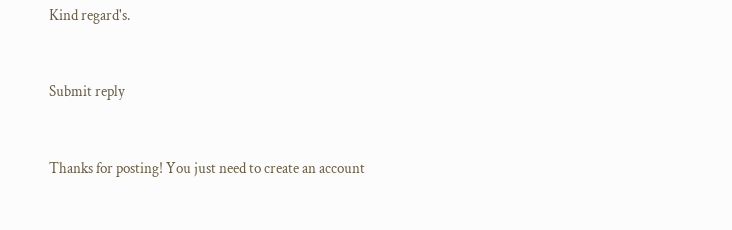Kind regard's.


Submit reply


Thanks for posting! You just need to create an account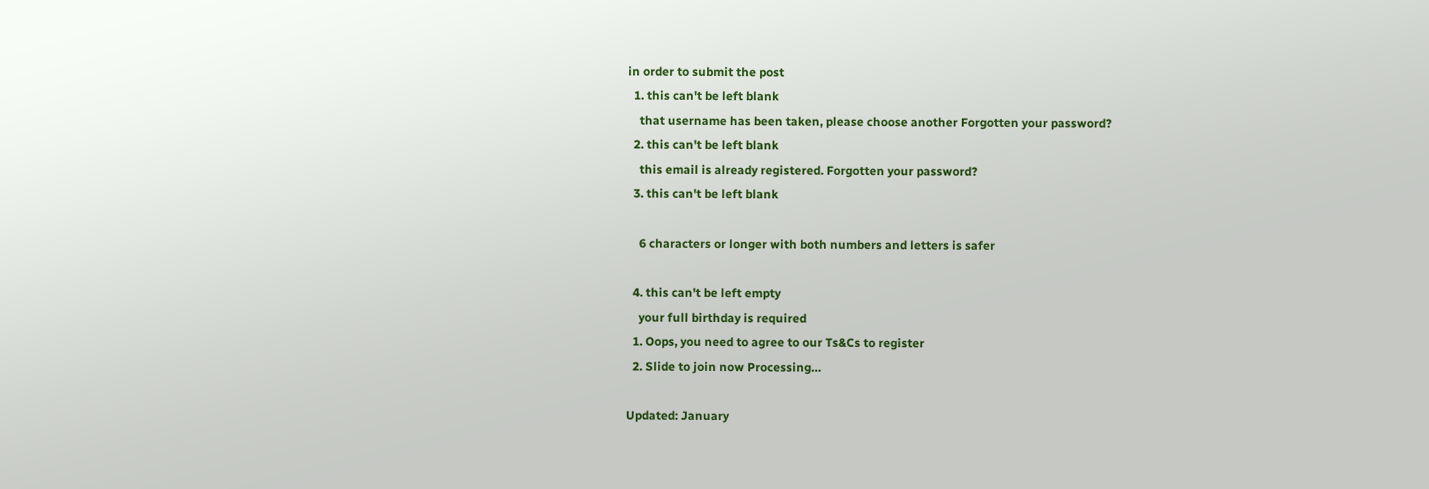in order to submit the post
  1. this can't be left blank
    that username has been taken, please choose another Forgotten your password?
  2. this can't be left blank
    this email is already registered. Forgotten your password?
  3. this can't be left blank

    6 characters or longer with both numbers and letters is safer

  4. this can't be left empty
    your full birthday is required
  1. Oops, you need to agree to our Ts&Cs to register
  2. Slide to join now Processing…

Updated: January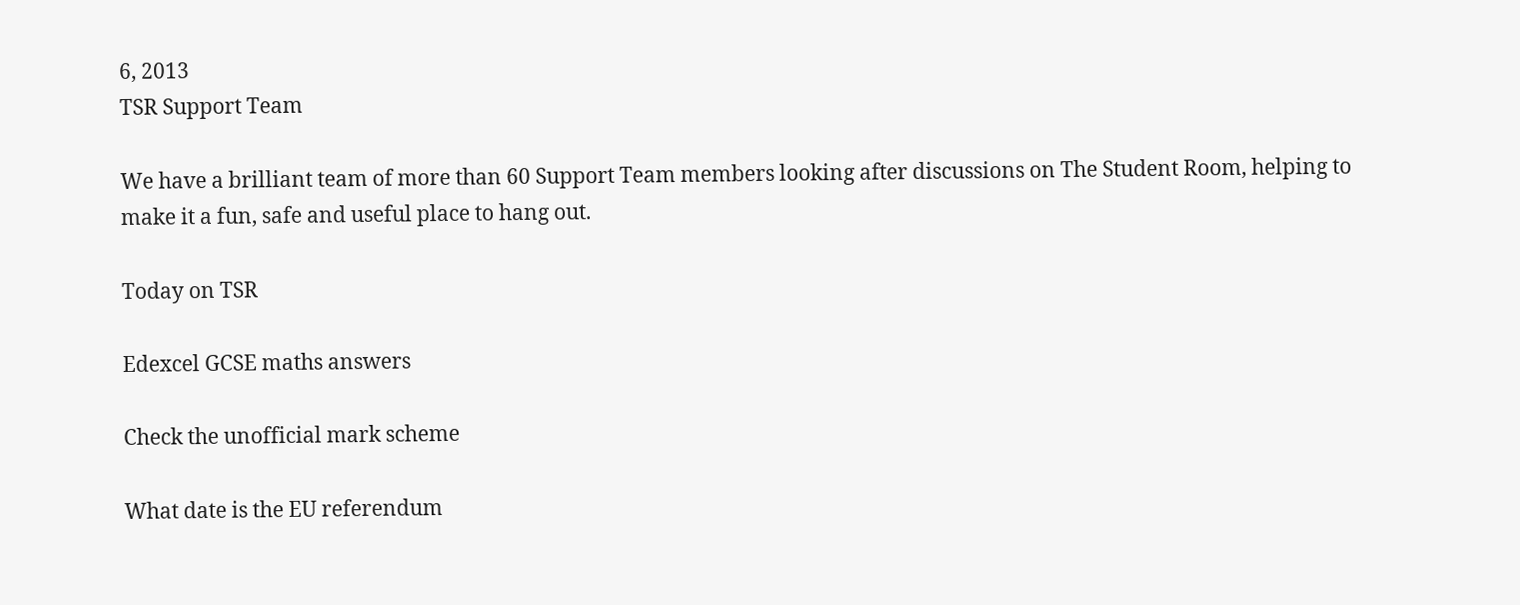6, 2013
TSR Support Team

We have a brilliant team of more than 60 Support Team members looking after discussions on The Student Room, helping to make it a fun, safe and useful place to hang out.

Today on TSR

Edexcel GCSE maths answers

Check the unofficial mark scheme

What date is the EU referendum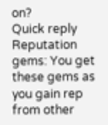on?
Quick reply
Reputation gems: You get these gems as you gain rep from other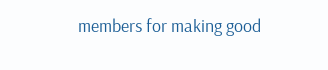members for making good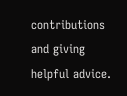contributions and giving helpful advice.